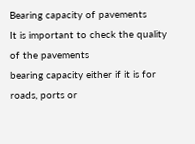Bearing capacity of pavements
It is important to check the quality of the pavements
bearing capacity either if it is for roads, ports or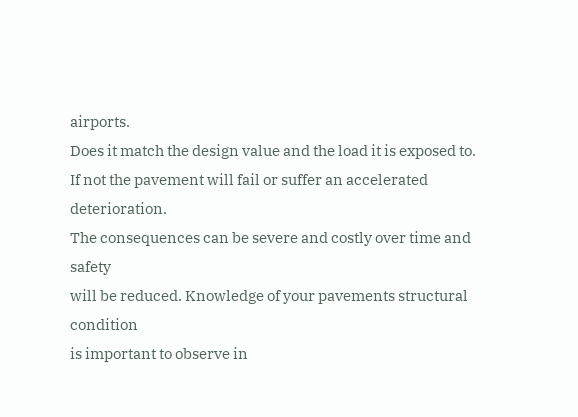airports.
Does it match the design value and the load it is exposed to.
If not the pavement will fail or suffer an accelerated deterioration.
The consequences can be severe and costly over time and safety
will be reduced. Knowledge of your pavements structural condition
is important to observe in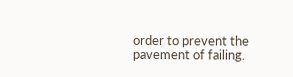order to prevent the pavement of failing.